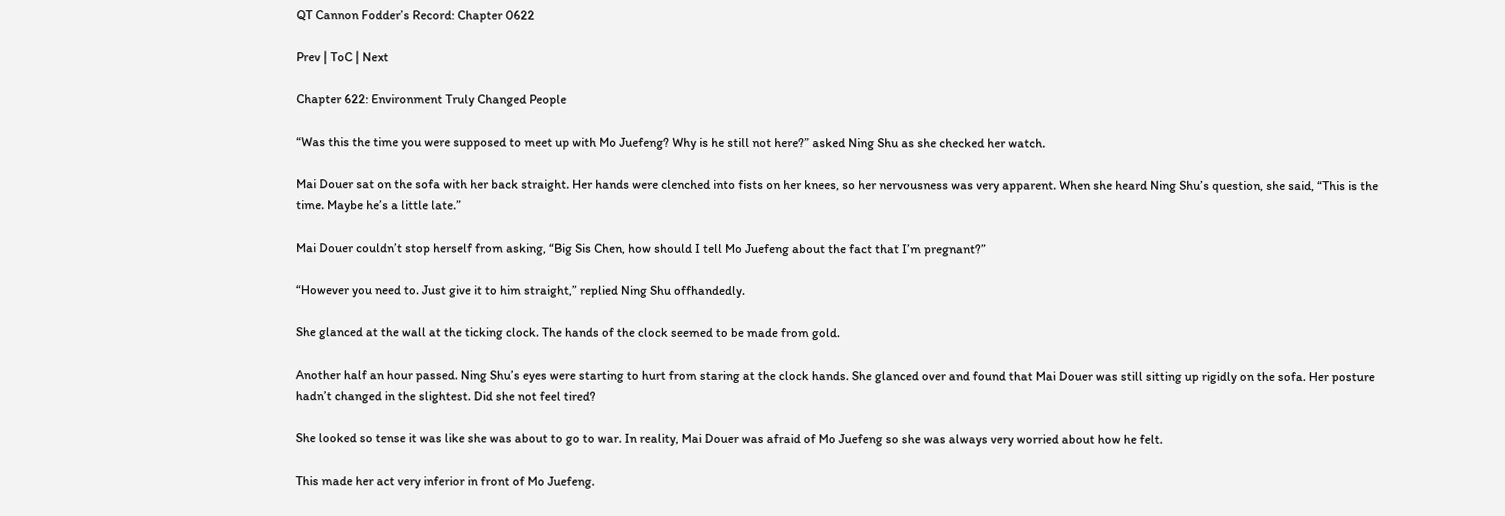QT Cannon Fodder’s Record: Chapter 0622

Prev | ToC | Next

Chapter 622: Environment Truly Changed People

“Was this the time you were supposed to meet up with Mo Juefeng? Why is he still not here?” asked Ning Shu as she checked her watch.

Mai Douer sat on the sofa with her back straight. Her hands were clenched into fists on her knees, so her nervousness was very apparent. When she heard Ning Shu’s question, she said, “This is the time. Maybe he’s a little late.”

Mai Douer couldn’t stop herself from asking, “Big Sis Chen, how should I tell Mo Juefeng about the fact that I’m pregnant?”

“However you need to. Just give it to him straight,” replied Ning Shu offhandedly.

She glanced at the wall at the ticking clock. The hands of the clock seemed to be made from gold.

Another half an hour passed. Ning Shu’s eyes were starting to hurt from staring at the clock hands. She glanced over and found that Mai Douer was still sitting up rigidly on the sofa. Her posture hadn’t changed in the slightest. Did she not feel tired?

She looked so tense it was like she was about to go to war. In reality, Mai Douer was afraid of Mo Juefeng so she was always very worried about how he felt.

This made her act very inferior in front of Mo Juefeng.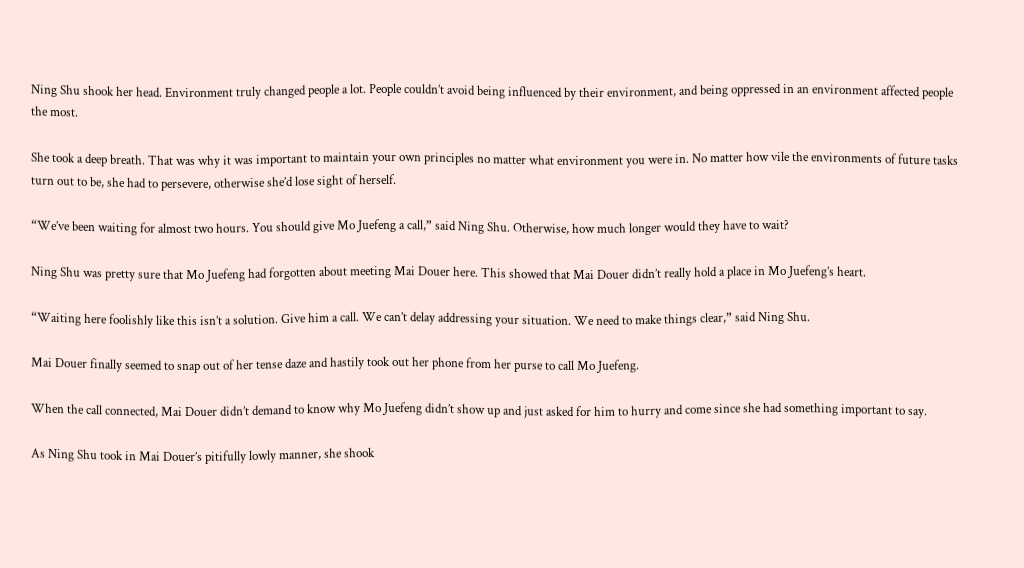Ning Shu shook her head. Environment truly changed people a lot. People couldn’t avoid being influenced by their environment, and being oppressed in an environment affected people the most.

She took a deep breath. That was why it was important to maintain your own principles no matter what environment you were in. No matter how vile the environments of future tasks turn out to be, she had to persevere, otherwise she’d lose sight of herself.

“We’ve been waiting for almost two hours. You should give Mo Juefeng a call,” said Ning Shu. Otherwise, how much longer would they have to wait?

Ning Shu was pretty sure that Mo Juefeng had forgotten about meeting Mai Douer here. This showed that Mai Douer didn’t really hold a place in Mo Juefeng’s heart.

“Waiting here foolishly like this isn’t a solution. Give him a call. We can’t delay addressing your situation. We need to make things clear,” said Ning Shu.

Mai Douer finally seemed to snap out of her tense daze and hastily took out her phone from her purse to call Mo Juefeng.

When the call connected, Mai Douer didn’t demand to know why Mo Juefeng didn’t show up and just asked for him to hurry and come since she had something important to say.

As Ning Shu took in Mai Douer’s pitifully lowly manner, she shook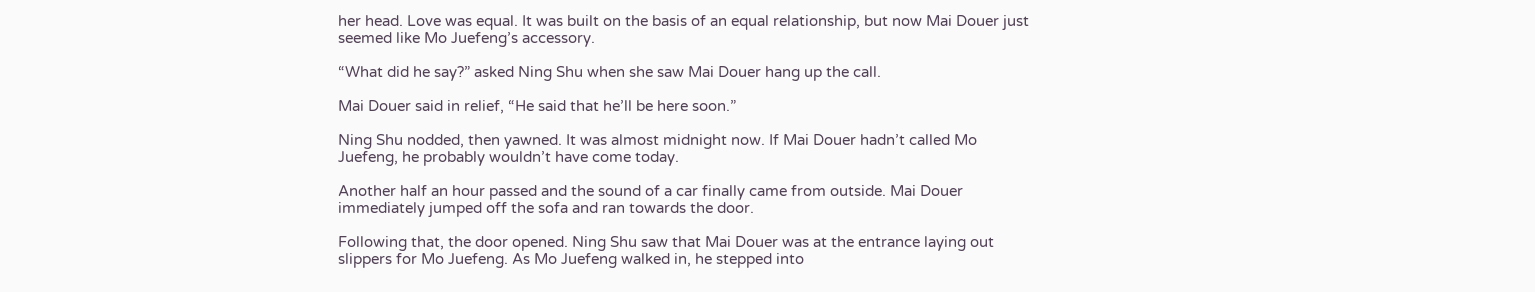her head. Love was equal. It was built on the basis of an equal relationship, but now Mai Douer just seemed like Mo Juefeng’s accessory.

“What did he say?” asked Ning Shu when she saw Mai Douer hang up the call.

Mai Douer said in relief, “He said that he’ll be here soon.”

Ning Shu nodded, then yawned. It was almost midnight now. If Mai Douer hadn’t called Mo Juefeng, he probably wouldn’t have come today.

Another half an hour passed and the sound of a car finally came from outside. Mai Douer immediately jumped off the sofa and ran towards the door.

Following that, the door opened. Ning Shu saw that Mai Douer was at the entrance laying out slippers for Mo Juefeng. As Mo Juefeng walked in, he stepped into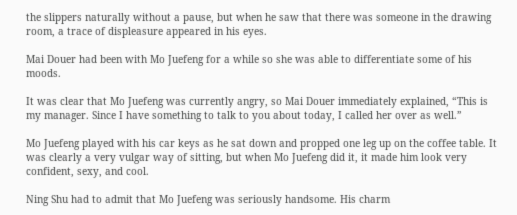the slippers naturally without a pause, but when he saw that there was someone in the drawing room, a trace of displeasure appeared in his eyes.

Mai Douer had been with Mo Juefeng for a while so she was able to differentiate some of his moods.

It was clear that Mo Juefeng was currently angry, so Mai Douer immediately explained, “This is my manager. Since I have something to talk to you about today, I called her over as well.”

Mo Juefeng played with his car keys as he sat down and propped one leg up on the coffee table. It was clearly a very vulgar way of sitting, but when Mo Juefeng did it, it made him look very confident, sexy, and cool.

Ning Shu had to admit that Mo Juefeng was seriously handsome. His charm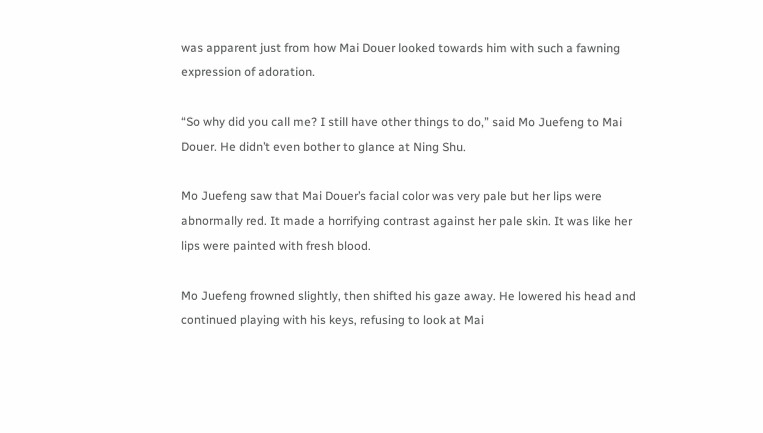was apparent just from how Mai Douer looked towards him with such a fawning expression of adoration.

“So why did you call me? I still have other things to do,” said Mo Juefeng to Mai Douer. He didn’t even bother to glance at Ning Shu.

Mo Juefeng saw that Mai Douer’s facial color was very pale but her lips were abnormally red. It made a horrifying contrast against her pale skin. It was like her lips were painted with fresh blood.

Mo Juefeng frowned slightly, then shifted his gaze away. He lowered his head and continued playing with his keys, refusing to look at Mai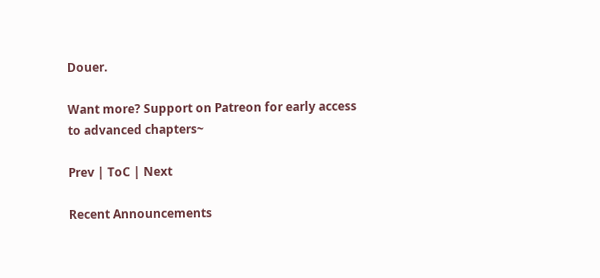Douer.

Want more? Support on Patreon for early access to advanced chapters~

Prev | ToC | Next

Recent Announcements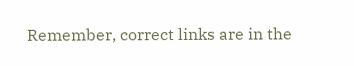Remember, correct links are in the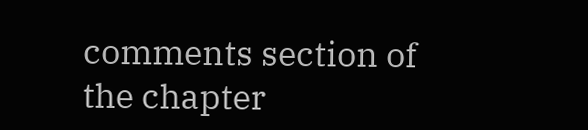comments section of the chapter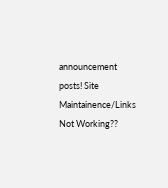announcement posts! Site Maintainence/Links Not Working??